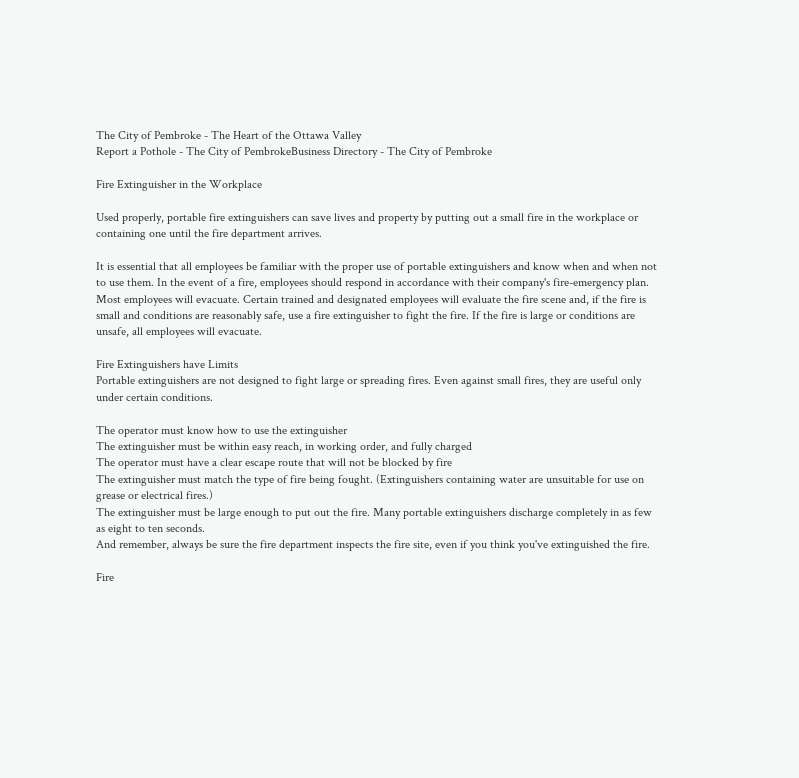The City of Pembroke - The Heart of the Ottawa Valley
Report a Pothole - The City of PembrokeBusiness Directory - The City of Pembroke

Fire Extinguisher in the Workplace

Used properly, portable fire extinguishers can save lives and property by putting out a small fire in the workplace or containing one until the fire department arrives.

It is essential that all employees be familiar with the proper use of portable extinguishers and know when and when not to use them. In the event of a fire, employees should respond in accordance with their company's fire-emergency plan. Most employees will evacuate. Certain trained and designated employees will evaluate the fire scene and, if the fire is small and conditions are reasonably safe, use a fire extinguisher to fight the fire. If the fire is large or conditions are unsafe, all employees will evacuate.

Fire Extinguishers have Limits
Portable extinguishers are not designed to fight large or spreading fires. Even against small fires, they are useful only under certain conditions.

The operator must know how to use the extinguisher
The extinguisher must be within easy reach, in working order, and fully charged
The operator must have a clear escape route that will not be blocked by fire
The extinguisher must match the type of fire being fought. (Extinguishers containing water are unsuitable for use on grease or electrical fires.)
The extinguisher must be large enough to put out the fire. Many portable extinguishers discharge completely in as few as eight to ten seconds.
And remember, always be sure the fire department inspects the fire site, even if you think you've extinguished the fire.

Fire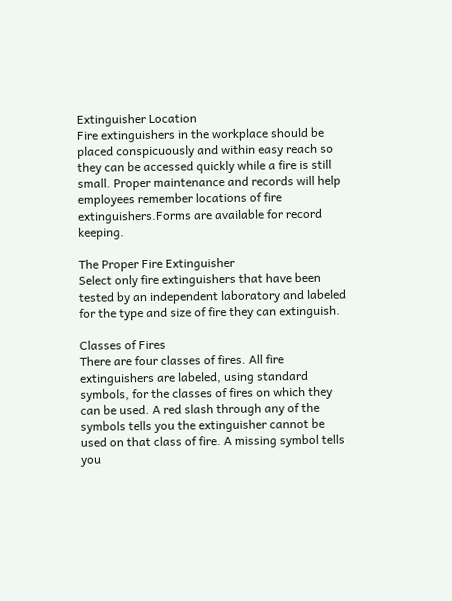Extinguisher Location
Fire extinguishers in the workplace should be placed conspicuously and within easy reach so they can be accessed quickly while a fire is still small. Proper maintenance and records will help employees remember locations of fire extinguishers.Forms are available for record keeping.

The Proper Fire Extinguisher
Select only fire extinguishers that have been tested by an independent laboratory and labeled for the type and size of fire they can extinguish.

Classes of Fires
There are four classes of fires. All fire extinguishers are labeled, using standard symbols, for the classes of fires on which they can be used. A red slash through any of the symbols tells you the extinguisher cannot be used on that class of fire. A missing symbol tells you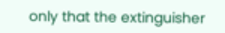only that the extinguisher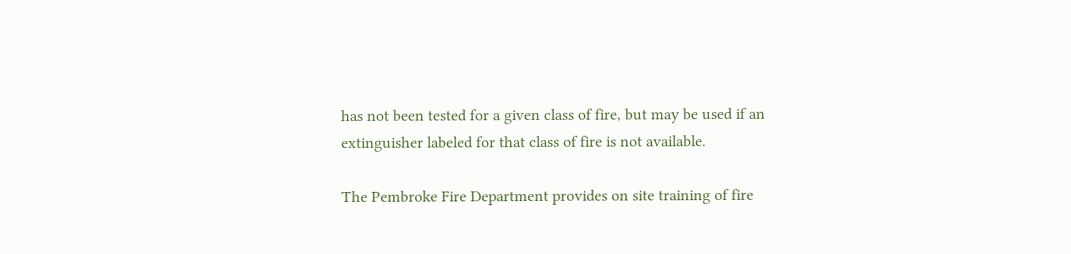has not been tested for a given class of fire, but may be used if an extinguisher labeled for that class of fire is not available.

The Pembroke Fire Department provides on site training of fire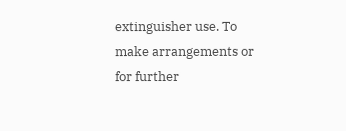extinguisher use. To make arrangements or for further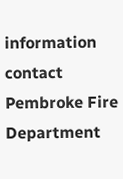information contact Pembroke Fire Department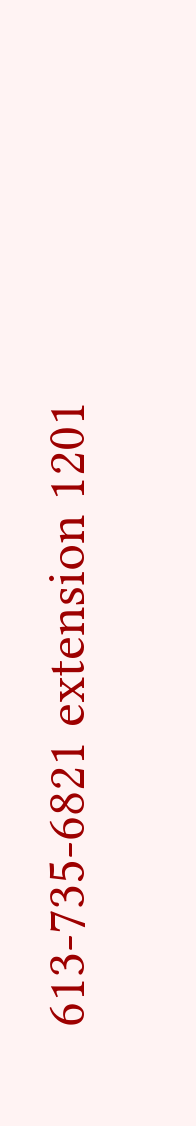613-735-6821 extension 1201